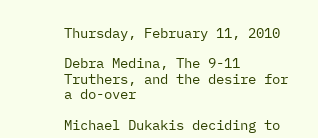Thursday, February 11, 2010

Debra Medina, The 9-11 Truthers, and the desire for a do-over

Michael Dukakis deciding to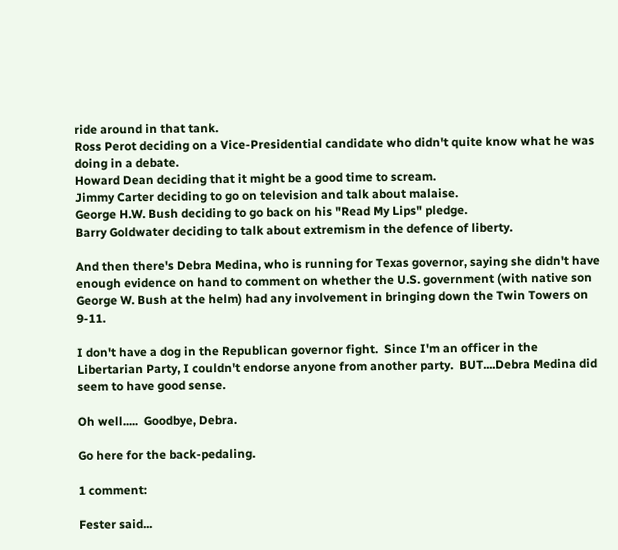ride around in that tank.
Ross Perot deciding on a Vice-Presidential candidate who didn't quite know what he was doing in a debate.
Howard Dean deciding that it might be a good time to scream.
Jimmy Carter deciding to go on television and talk about malaise.
George H.W. Bush deciding to go back on his "Read My Lips" pledge.
Barry Goldwater deciding to talk about extremism in the defence of liberty.

And then there's Debra Medina, who is running for Texas governor, saying she didn't have enough evidence on hand to comment on whether the U.S. government (with native son George W. Bush at the helm) had any involvement in bringing down the Twin Towers on 9-11.

I don't have a dog in the Republican governor fight.  Since I'm an officer in the Libertarian Party, I couldn't endorse anyone from another party.  BUT....Debra Medina did seem to have good sense.

Oh well.....  Goodbye, Debra.

Go here for the back-pedaling.

1 comment:

Fester said...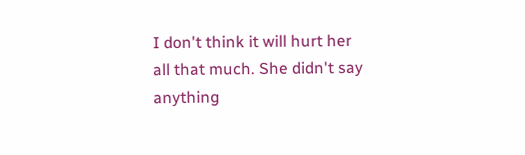I don't think it will hurt her all that much. She didn't say anything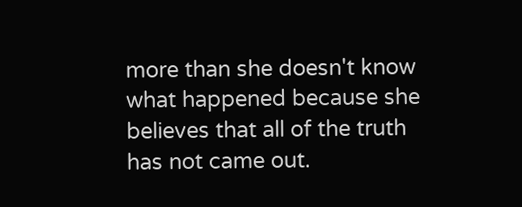more than she doesn't know what happened because she believes that all of the truth has not came out.